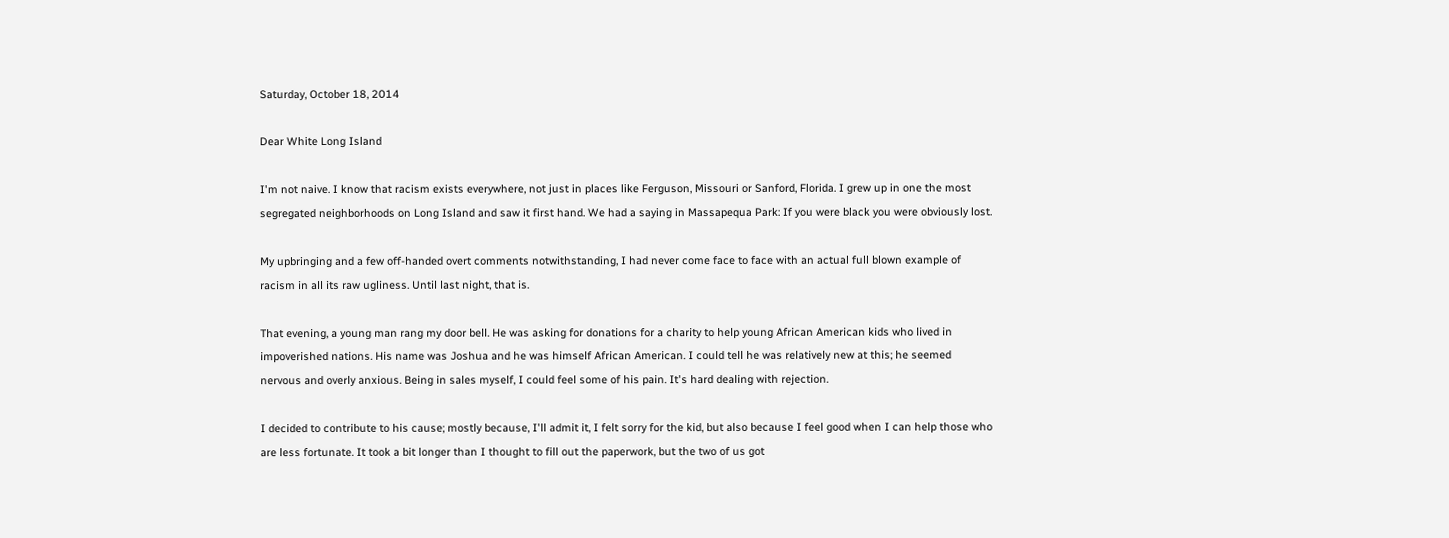Saturday, October 18, 2014

Dear White Long Island

I'm not naive. I know that racism exists everywhere, not just in places like Ferguson, Missouri or Sanford, Florida. I grew up in one the most segregated neighborhoods on Long Island and saw it first hand. We had a saying in Massapequa Park: If you were black you were obviously lost.

My upbringing and a few off-handed overt comments notwithstanding, I had never come face to face with an actual full blown example of racism in all its raw ugliness. Until last night, that is.

That evening, a young man rang my door bell. He was asking for donations for a charity to help young African American kids who lived in impoverished nations. His name was Joshua and he was himself African American. I could tell he was relatively new at this; he seemed nervous and overly anxious. Being in sales myself, I could feel some of his pain. It's hard dealing with rejection.

I decided to contribute to his cause; mostly because, I'll admit it, I felt sorry for the kid, but also because I feel good when I can help those who are less fortunate. It took a bit longer than I thought to fill out the paperwork, but the two of us got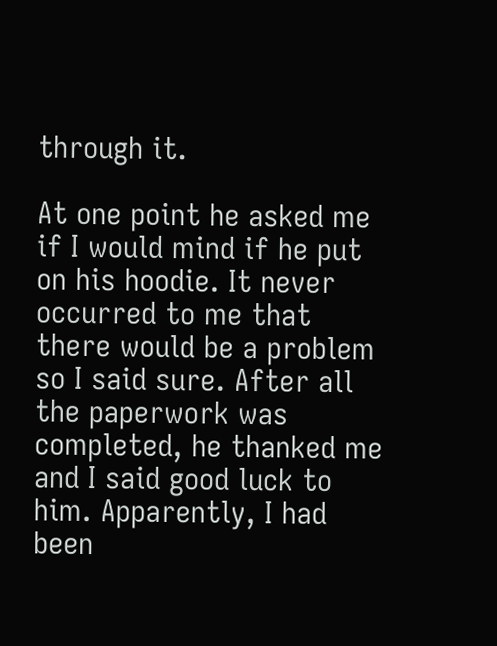through it.

At one point he asked me if I would mind if he put on his hoodie. It never occurred to me that there would be a problem so I said sure. After all the paperwork was completed, he thanked me and I said good luck to him. Apparently, I had been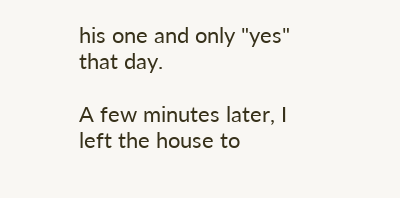his one and only "yes" that day.

A few minutes later, I left the house to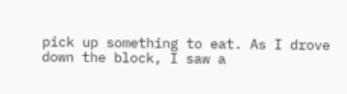pick up something to eat. As I drove down the block, I saw a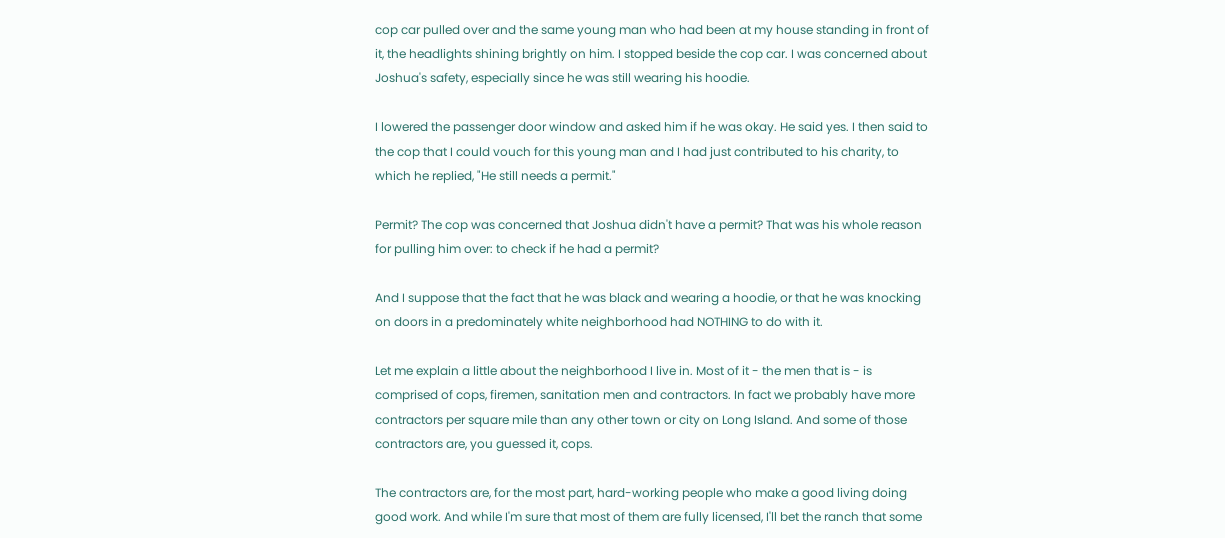cop car pulled over and the same young man who had been at my house standing in front of it, the headlights shining brightly on him. I stopped beside the cop car. I was concerned about Joshua's safety, especially since he was still wearing his hoodie.

I lowered the passenger door window and asked him if he was okay. He said yes. I then said to the cop that I could vouch for this young man and I had just contributed to his charity, to which he replied, "He still needs a permit."

Permit? The cop was concerned that Joshua didn't have a permit? That was his whole reason for pulling him over: to check if he had a permit?

And I suppose that the fact that he was black and wearing a hoodie, or that he was knocking on doors in a predominately white neighborhood had NOTHING to do with it.

Let me explain a little about the neighborhood I live in. Most of it - the men that is - is comprised of cops, firemen, sanitation men and contractors. In fact we probably have more contractors per square mile than any other town or city on Long Island. And some of those contractors are, you guessed it, cops.

The contractors are, for the most part, hard-working people who make a good living doing good work. And while I'm sure that most of them are fully licensed, I'll bet the ranch that some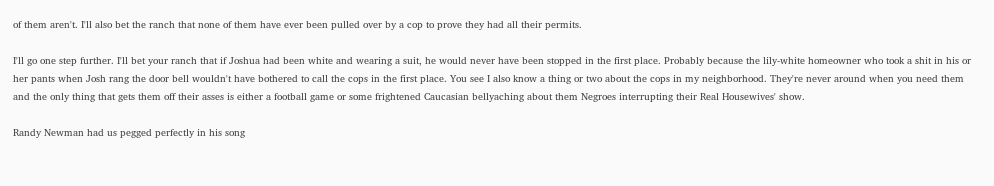of them aren't. I'll also bet the ranch that none of them have ever been pulled over by a cop to prove they had all their permits.

I'll go one step further. I'll bet your ranch that if Joshua had been white and wearing a suit, he would never have been stopped in the first place. Probably because the lily-white homeowner who took a shit in his or her pants when Josh rang the door bell wouldn't have bothered to call the cops in the first place. You see I also know a thing or two about the cops in my neighborhood. They're never around when you need them and the only thing that gets them off their asses is either a football game or some frightened Caucasian bellyaching about them Negroes interrupting their Real Housewives' show.

Randy Newman had us pegged perfectly in his song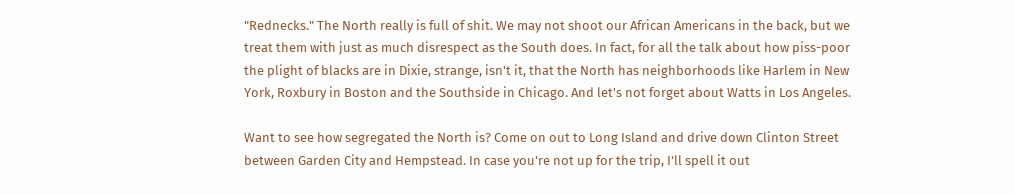"Rednecks." The North really is full of shit. We may not shoot our African Americans in the back, but we treat them with just as much disrespect as the South does. In fact, for all the talk about how piss-poor the plight of blacks are in Dixie, strange, isn't it, that the North has neighborhoods like Harlem in New York, Roxbury in Boston and the Southside in Chicago. And let's not forget about Watts in Los Angeles.

Want to see how segregated the North is? Come on out to Long Island and drive down Clinton Street between Garden City and Hempstead. In case you're not up for the trip, I'll spell it out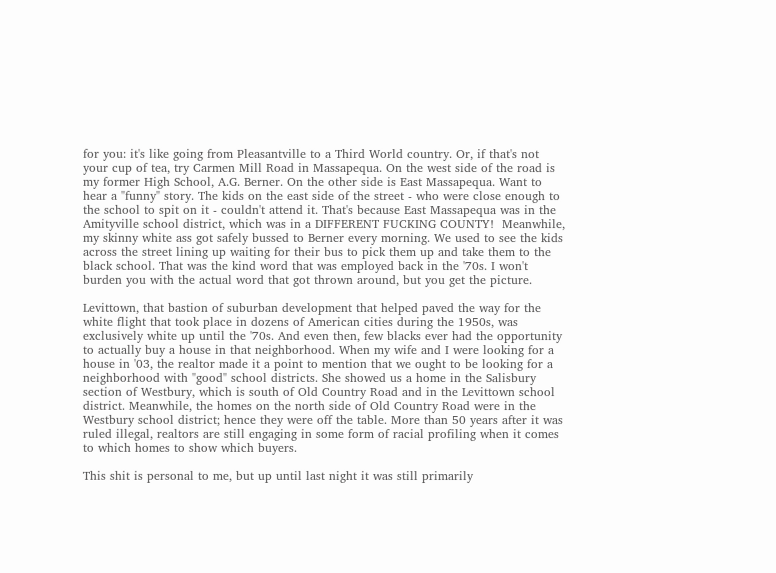for you: it's like going from Pleasantville to a Third World country. Or, if that's not your cup of tea, try Carmen Mill Road in Massapequa. On the west side of the road is my former High School, A.G. Berner. On the other side is East Massapequa. Want to hear a "funny" story. The kids on the east side of the street - who were close enough to the school to spit on it - couldn't attend it. That's because East Massapequa was in the Amityville school district, which was in a DIFFERENT FUCKING COUNTY!  Meanwhile, my skinny white ass got safely bussed to Berner every morning. We used to see the kids across the street lining up waiting for their bus to pick them up and take them to the black school. That was the kind word that was employed back in the '70s. I won't burden you with the actual word that got thrown around, but you get the picture.

Levittown, that bastion of suburban development that helped paved the way for the white flight that took place in dozens of American cities during the 1950s, was exclusively white up until the '70s. And even then, few blacks ever had the opportunity to actually buy a house in that neighborhood. When my wife and I were looking for a house in '03, the realtor made it a point to mention that we ought to be looking for a neighborhood with "good" school districts. She showed us a home in the Salisbury section of Westbury, which is south of Old Country Road and in the Levittown school district. Meanwhile, the homes on the north side of Old Country Road were in the Westbury school district; hence they were off the table. More than 50 years after it was ruled illegal, realtors are still engaging in some form of racial profiling when it comes to which homes to show which buyers.

This shit is personal to me, but up until last night it was still primarily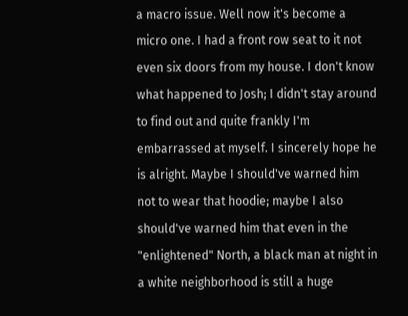a macro issue. Well now it's become a micro one. I had a front row seat to it not even six doors from my house. I don't know what happened to Josh; I didn't stay around to find out and quite frankly I'm embarrassed at myself. I sincerely hope he is alright. Maybe I should've warned him not to wear that hoodie; maybe I also should've warned him that even in the "enlightened" North, a black man at night in a white neighborhood is still a huge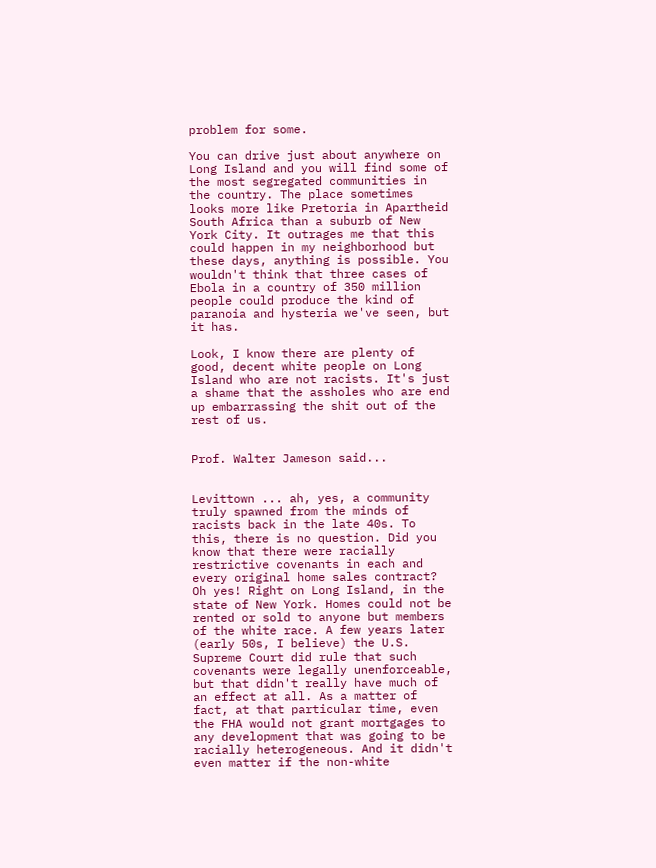problem for some.

You can drive just about anywhere on Long Island and you will find some of the most segregated communities in the country. The place sometimes looks more like Pretoria in Apartheid South Africa than a suburb of New York City. It outrages me that this could happen in my neighborhood but these days, anything is possible. You wouldn't think that three cases of Ebola in a country of 350 million people could produce the kind of paranoia and hysteria we've seen, but it has.

Look, I know there are plenty of good, decent white people on Long Island who are not racists. It's just a shame that the assholes who are end up embarrassing the shit out of the rest of us.


Prof. Walter Jameson said...


Levittown ... ah, yes, a community truly spawned from the minds of racists back in the late 40s. To this, there is no question. Did you know that there were racially restrictive covenants in each and every original home sales contract? Oh yes! Right on Long Island, in the state of New York. Homes could not be rented or sold to anyone but members of the white race. A few years later (early 50s, I believe) the U.S. Supreme Court did rule that such covenants were legally unenforceable, but that didn't really have much of an effect at all. As a matter of fact, at that particular time, even the FHA would not grant mortgages to any development that was going to be racially heterogeneous. And it didn't even matter if the non-white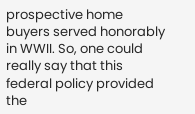prospective home buyers served honorably in WWII. So, one could really say that this federal policy provided the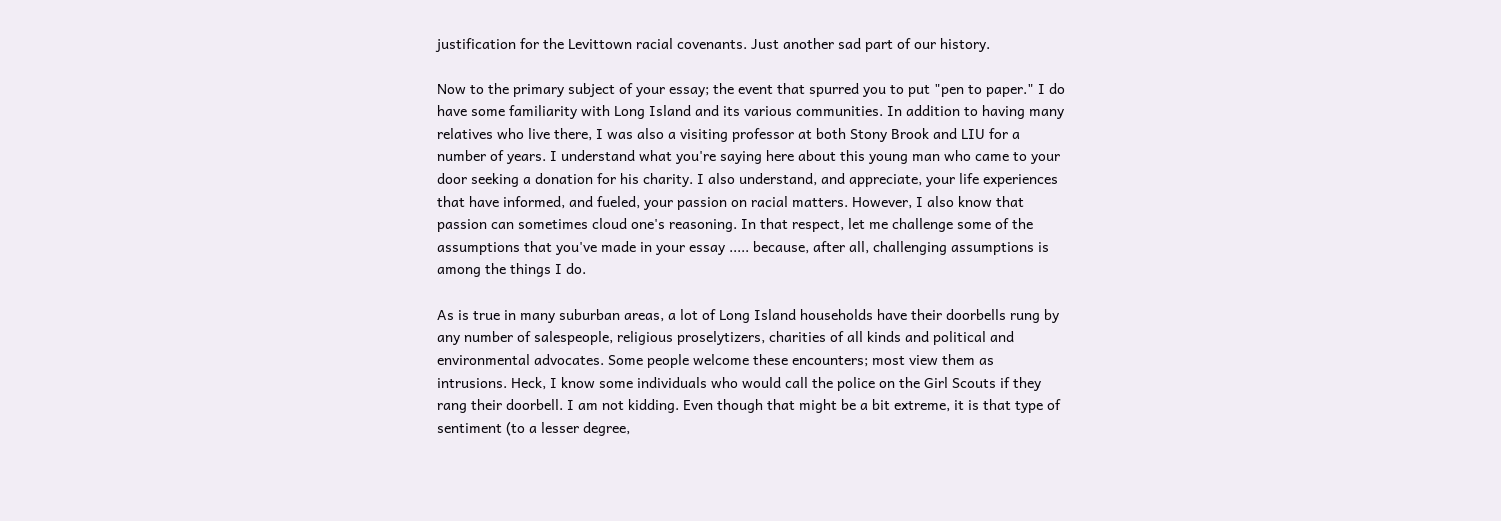justification for the Levittown racial covenants. Just another sad part of our history.

Now to the primary subject of your essay; the event that spurred you to put "pen to paper." I do have some familiarity with Long Island and its various communities. In addition to having many relatives who live there, I was also a visiting professor at both Stony Brook and LIU for a number of years. I understand what you're saying here about this young man who came to your door seeking a donation for his charity. I also understand, and appreciate, your life experiences that have informed, and fueled, your passion on racial matters. However, I also know that passion can sometimes cloud one's reasoning. In that respect, let me challenge some of the assumptions that you've made in your essay ..... because, after all, challenging assumptions is among the things I do.

As is true in many suburban areas, a lot of Long Island households have their doorbells rung by any number of salespeople, religious proselytizers, charities of all kinds and political and environmental advocates. Some people welcome these encounters; most view them as intrusions. Heck, I know some individuals who would call the police on the Girl Scouts if they rang their doorbell. I am not kidding. Even though that might be a bit extreme, it is that type of sentiment (to a lesser degree,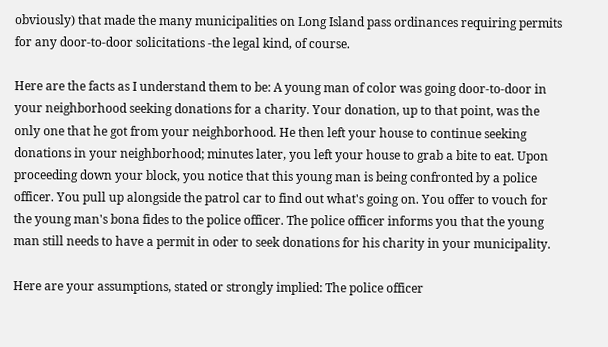obviously) that made the many municipalities on Long Island pass ordinances requiring permits for any door-to-door solicitations -the legal kind, of course.

Here are the facts as I understand them to be: A young man of color was going door-to-door in your neighborhood seeking donations for a charity. Your donation, up to that point, was the only one that he got from your neighborhood. He then left your house to continue seeking donations in your neighborhood; minutes later, you left your house to grab a bite to eat. Upon proceeding down your block, you notice that this young man is being confronted by a police officer. You pull up alongside the patrol car to find out what's going on. You offer to vouch for the young man's bona fides to the police officer. The police officer informs you that the young man still needs to have a permit in oder to seek donations for his charity in your municipality.

Here are your assumptions, stated or strongly implied: The police officer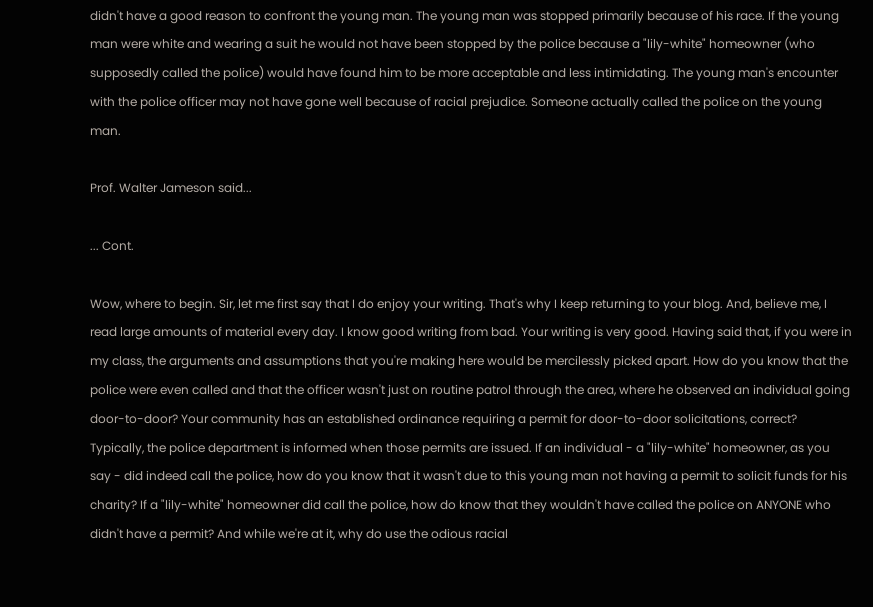didn't have a good reason to confront the young man. The young man was stopped primarily because of his race. If the young man were white and wearing a suit he would not have been stopped by the police because a "lily-white" homeowner (who supposedly called the police) would have found him to be more acceptable and less intimidating. The young man's encounter with the police officer may not have gone well because of racial prejudice. Someone actually called the police on the young man.

Prof. Walter Jameson said...

... Cont.

Wow, where to begin. Sir, let me first say that I do enjoy your writing. That's why I keep returning to your blog. And, believe me, I read large amounts of material every day. I know good writing from bad. Your writing is very good. Having said that, if you were in my class, the arguments and assumptions that you're making here would be mercilessly picked apart. How do you know that the police were even called and that the officer wasn't just on routine patrol through the area, where he observed an individual going door-to-door? Your community has an established ordinance requiring a permit for door-to-door solicitations, correct? Typically, the police department is informed when those permits are issued. If an individual - a "lily-white" homeowner, as you say - did indeed call the police, how do you know that it wasn't due to this young man not having a permit to solicit funds for his charity? If a "lily-white" homeowner did call the police, how do know that they wouldn't have called the police on ANYONE who didn't have a permit? And while we're at it, why do use the odious racial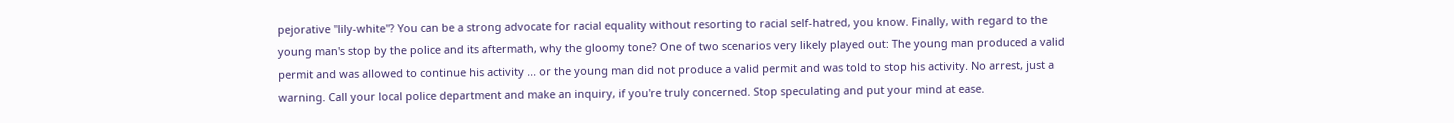pejorative "lily-white"? You can be a strong advocate for racial equality without resorting to racial self-hatred, you know. Finally, with regard to the young man's stop by the police and its aftermath, why the gloomy tone? One of two scenarios very likely played out: The young man produced a valid permit and was allowed to continue his activity ... or the young man did not produce a valid permit and was told to stop his activity. No arrest, just a warning. Call your local police department and make an inquiry, if you're truly concerned. Stop speculating and put your mind at ease.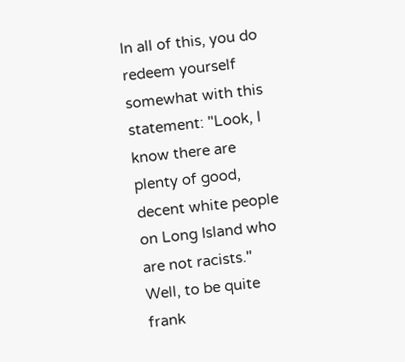In all of this, you do redeem yourself somewhat with this statement: "Look, I know there are plenty of good, decent white people on Long Island who are not racists." Well, to be quite frank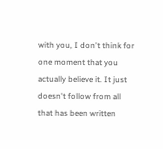with you, I don't think for one moment that you actually believe it. It just doesn't follow from all that has been written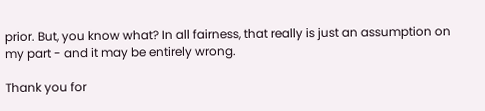prior. But, you know what? In all fairness, that really is just an assumption on my part - and it may be entirely wrong.

Thank you for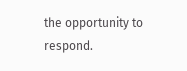the opportunity to respond.